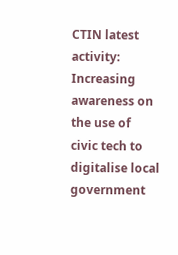CTIN latest activity: Increasing awareness on the use of civic tech to digitalise local government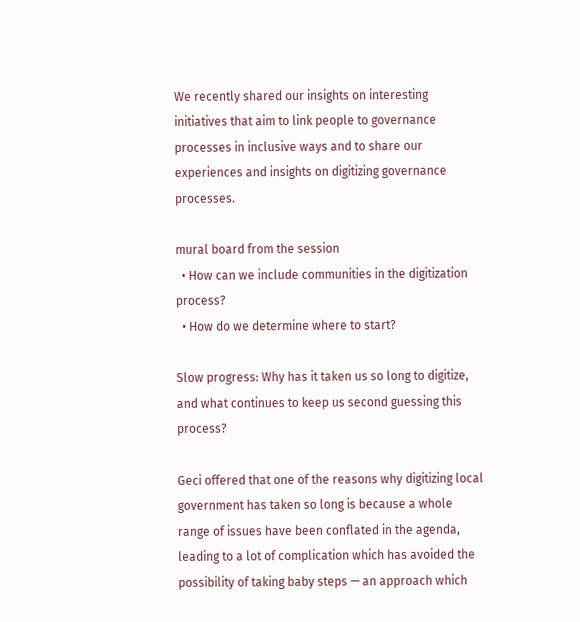We recently shared our insights on interesting initiatives that aim to link people to governance processes in inclusive ways and to share our experiences and insights on digitizing governance processes.

mural board from the session
  • How can we include communities in the digitization process?
  • How do we determine where to start?

Slow progress: Why has it taken us so long to digitize, and what continues to keep us second guessing this process?

Geci offered that one of the reasons why digitizing local government has taken so long is because a whole range of issues have been conflated in the agenda, leading to a lot of complication which has avoided the possibility of taking baby steps — an approach which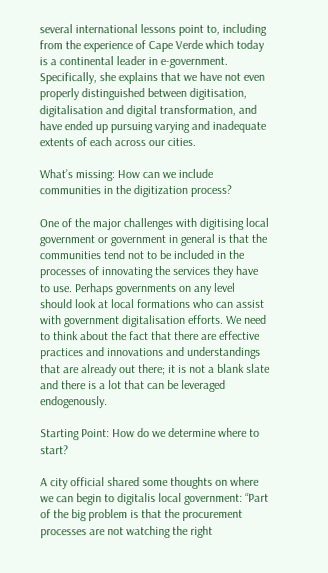several international lessons point to, including from the experience of Cape Verde which today is a continental leader in e-government. Specifically, she explains that we have not even properly distinguished between digitisation, digitalisation and digital transformation, and have ended up pursuing varying and inadequate extents of each across our cities.

What’s missing: How can we include communities in the digitization process?

One of the major challenges with digitising local government or government in general is that the communities tend not to be included in the processes of innovating the services they have to use. Perhaps governments on any level should look at local formations who can assist with government digitalisation efforts. We need to think about the fact that there are effective practices and innovations and understandings that are already out there; it is not a blank slate and there is a lot that can be leveraged endogenously.

Starting Point: How do we determine where to start?

A city official shared some thoughts on where we can begin to digitalis local government: “Part of the big problem is that the procurement processes are not watching the right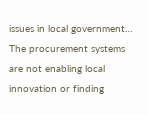issues in local government… The procurement systems are not enabling local innovation or finding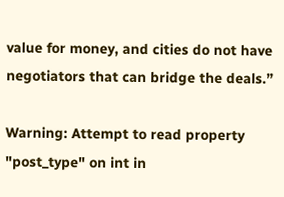value for money, and cities do not have negotiators that can bridge the deals.”

Warning: Attempt to read property "post_type" on int in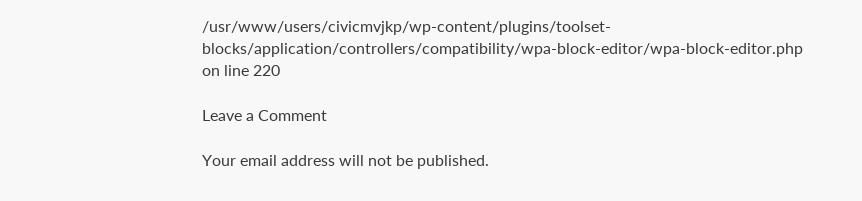/usr/www/users/civicmvjkp/wp-content/plugins/toolset-blocks/application/controllers/compatibility/wpa-block-editor/wpa-block-editor.php on line 220

Leave a Comment

Your email address will not be published.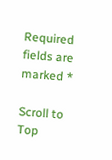Required fields are marked *

Scroll to Top